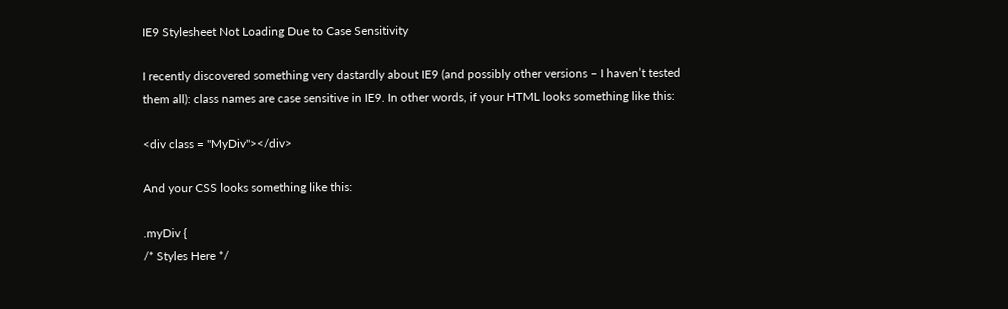IE9 Stylesheet Not Loading Due to Case Sensitivity

I recently discovered something very dastardly about IE9 (and possibly other versions – I haven’t tested them all): class names are case sensitive in IE9. In other words, if your HTML looks something like this:

<div class = "MyDiv"></div>

And your CSS looks something like this:

.myDiv {
/* Styles Here */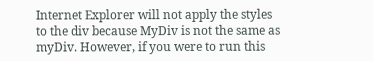Internet Explorer will not apply the styles to the div because MyDiv is not the same as myDiv. However, if you were to run this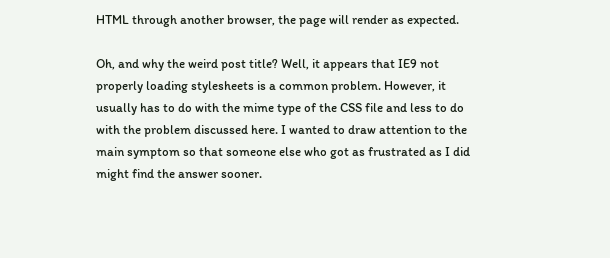HTML through another browser, the page will render as expected.

Oh, and why the weird post title? Well, it appears that IE9 not properly loading stylesheets is a common problem. However, it usually has to do with the mime type of the CSS file and less to do with the problem discussed here. I wanted to draw attention to the main symptom so that someone else who got as frustrated as I did might find the answer sooner.